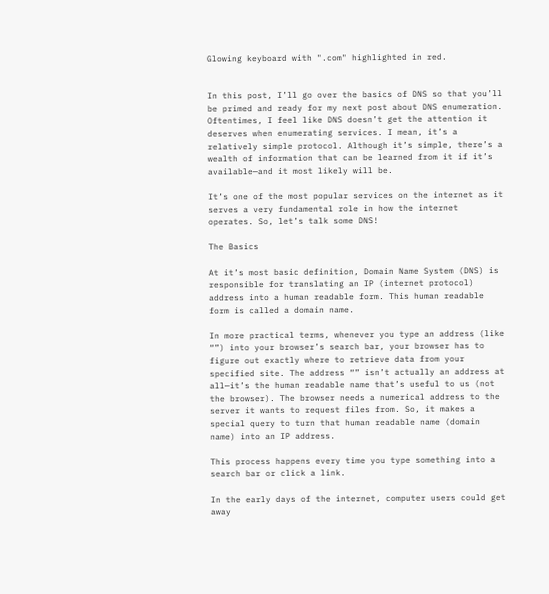Glowing keyboard with ".com" highlighted in red.


In this post, I’ll go over the basics of DNS so that you’ll be primed and ready for my next post about DNS enumeration. Oftentimes, I feel like DNS doesn’t get the attention it deserves when enumerating services. I mean, it’s a relatively simple protocol. Although it’s simple, there’s a wealth of information that can be learned from it if it’s available—and it most likely will be.

It’s one of the most popular services on the internet as it serves a very fundamental role in how the internet operates. So, let’s talk some DNS!

The Basics

At it’s most basic definition, Domain Name System (DNS) is responsible for translating an IP (internet protocol) address into a human readable form. This human readable form is called a domain name.

In more practical terms, whenever you type an address (like “”) into your browser’s search bar, your browser has to figure out exactly where to retrieve data from your specified site. The address “” isn’t actually an address at all—it’s the human readable name that’s useful to us (not the browser). The browser needs a numerical address to the server it wants to request files from. So, it makes a special query to turn that human readable name (domain name) into an IP address.

This process happens every time you type something into a search bar or click a link.

In the early days of the internet, computer users could get away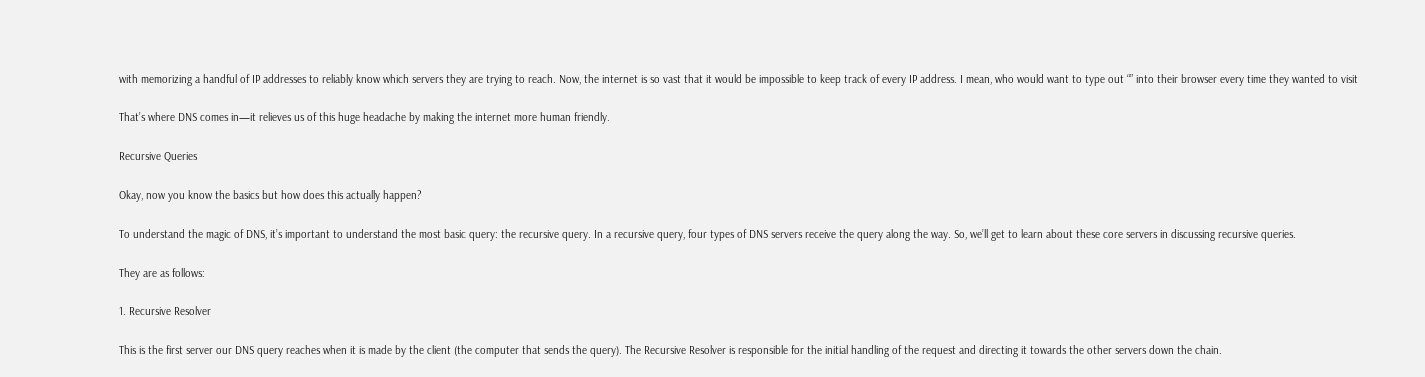with memorizing a handful of IP addresses to reliably know which servers they are trying to reach. Now, the internet is so vast that it would be impossible to keep track of every IP address. I mean, who would want to type out “” into their browser every time they wanted to visit

That’s where DNS comes in—it relieves us of this huge headache by making the internet more human friendly.

Recursive Queries

Okay, now you know the basics but how does this actually happen?

To understand the magic of DNS, it’s important to understand the most basic query: the recursive query. In a recursive query, four types of DNS servers receive the query along the way. So, we’ll get to learn about these core servers in discussing recursive queries.

They are as follows:

1. Recursive Resolver

This is the first server our DNS query reaches when it is made by the client (the computer that sends the query). The Recursive Resolver is responsible for the initial handling of the request and directing it towards the other servers down the chain.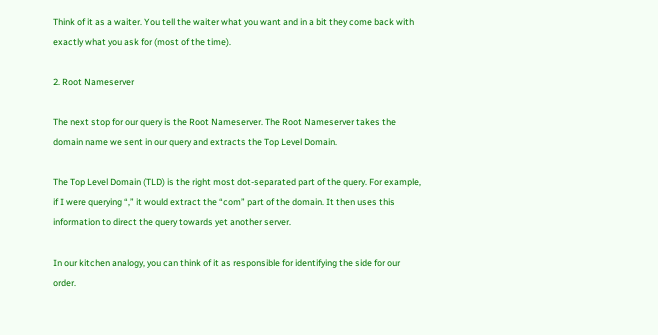Think of it as a waiter. You tell the waiter what you want and in a bit they come back with exactly what you ask for (most of the time).

2. Root Nameserver

The next stop for our query is the Root Nameserver. The Root Nameserver takes the domain name we sent in our query and extracts the Top Level Domain.

The Top Level Domain (TLD) is the right most dot-separated part of the query. For example, if I were querying “,” it would extract the “com” part of the domain. It then uses this information to direct the query towards yet another server.

In our kitchen analogy, you can think of it as responsible for identifying the side for our order.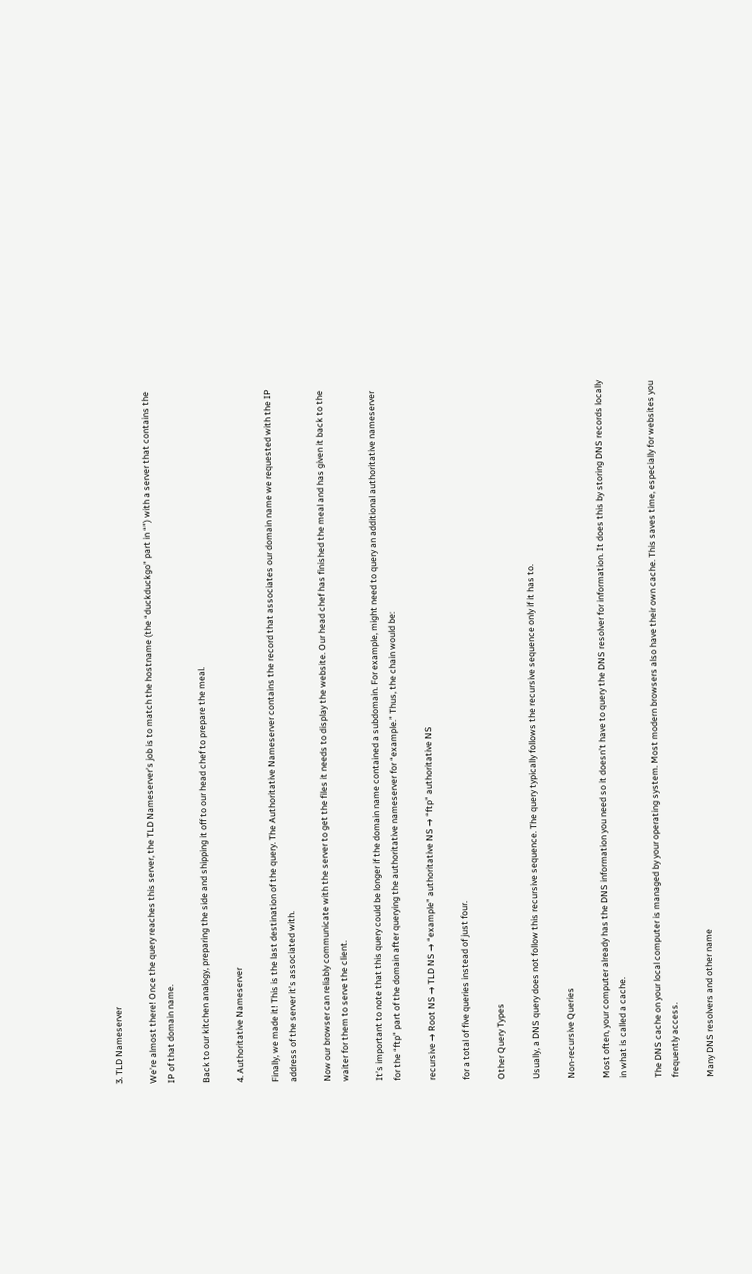3. TLD Nameserver

We’re almost there! Once the query reaches this server, the TLD Nameserver’s job is to match the hostname (the “duckduckgo” part in “”) with a server that contains the IP of that domain name.

Back to our kitchen analogy, preparing the side and shipping it off to our head chef to prepare the meal.

4. Authoritative Nameserver

Finally, we made it! This is the last destination of the query. The Authoritative Nameserver contains the record that associates our domain name we requested with the IP address of the server it’s associated with.

Now our browser can reliably communicate with the server to get the files it needs to display the website. Our head chef has finished the meal and has given it back to the waiter for them to serve the client.

It’s important to note that this query could be longer if the domain name contained a subdomain. For example, might need to query an additional authoritative nameserver for the “ftp” part of the domain after querying the authoritative nameserver for “example.” Thus, the chain would be:

recursive → Root NS → TLD NS → “example” authoritative NS → “ftp” authoritative NS

for a total of five queries instead of just four.

Other Query Types

Usually, a DNS query does not follow this recursive sequence. The query typically follows the recursive sequence only if it has to.

Non-recursive Queries

Most often, your computer already has the DNS information you need so it doesn’t have to query the DNS resolver for information. It does this by storing DNS records locally in what is called a cache.

The DNS cache on your local computer is managed by your operating system. Most modern browsers also have their own cache. This saves time, especially for websites you frequently access.

Many DNS resolvers and other name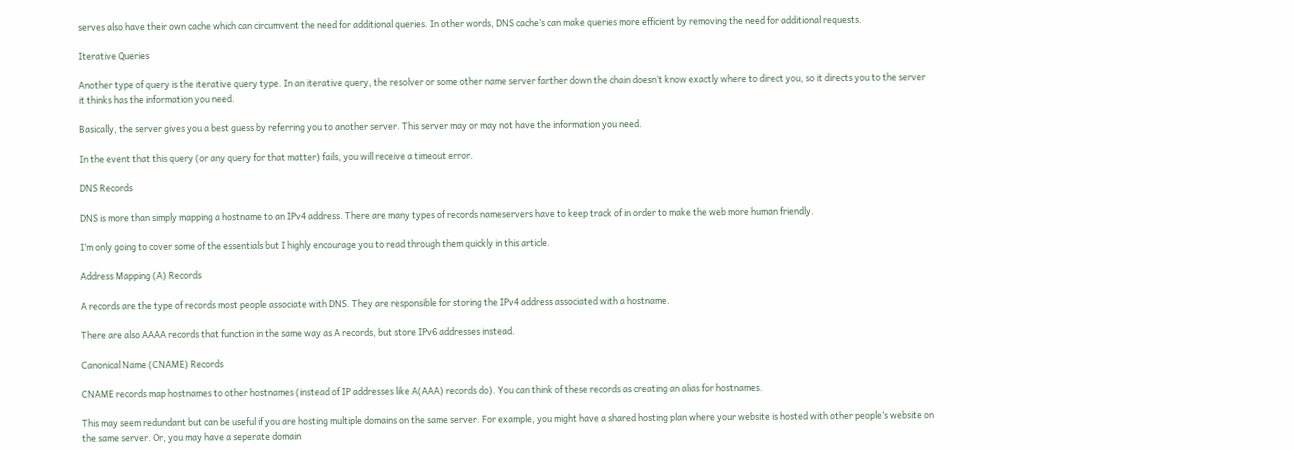serves also have their own cache which can circumvent the need for additional queries. In other words, DNS cache’s can make queries more efficient by removing the need for additional requests.

Iterative Queries

Another type of query is the iterative query type. In an iterative query, the resolver or some other name server farther down the chain doesn’t know exactly where to direct you, so it directs you to the server it thinks has the information you need.

Basically, the server gives you a best guess by referring you to another server. This server may or may not have the information you need.

In the event that this query (or any query for that matter) fails, you will receive a timeout error.

DNS Records

DNS is more than simply mapping a hostname to an IPv4 address. There are many types of records nameservers have to keep track of in order to make the web more human friendly.

I’m only going to cover some of the essentials but I highly encourage you to read through them quickly in this article.

Address Mapping (A) Records

A records are the type of records most people associate with DNS. They are responsible for storing the IPv4 address associated with a hostname.

There are also AAAA records that function in the same way as A records, but store IPv6 addresses instead.

Canonical Name (CNAME) Records

CNAME records map hostnames to other hostnames (instead of IP addresses like A(AAA) records do). You can think of these records as creating an alias for hostnames.

This may seem redundant but can be useful if you are hosting multiple domains on the same server. For example, you might have a shared hosting plan where your website is hosted with other people’s website on the same server. Or, you may have a seperate domain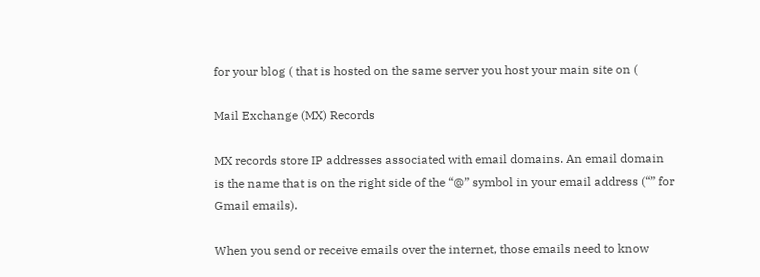for your blog ( that is hosted on the same server you host your main site on (

Mail Exchange (MX) Records

MX records store IP addresses associated with email domains. An email domain is the name that is on the right side of the “@” symbol in your email address (“” for Gmail emails).

When you send or receive emails over the internet, those emails need to know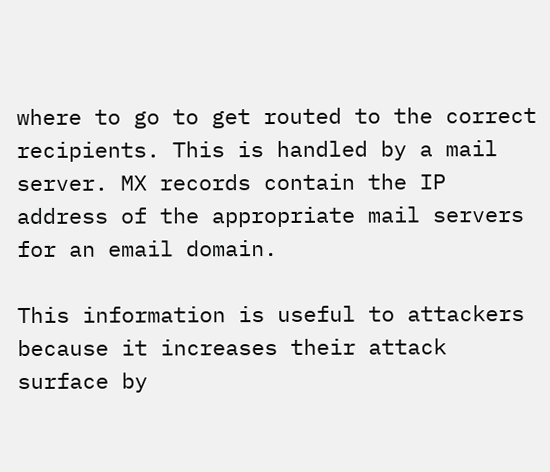where to go to get routed to the correct recipients. This is handled by a mail server. MX records contain the IP address of the appropriate mail servers for an email domain.

This information is useful to attackers because it increases their attack surface by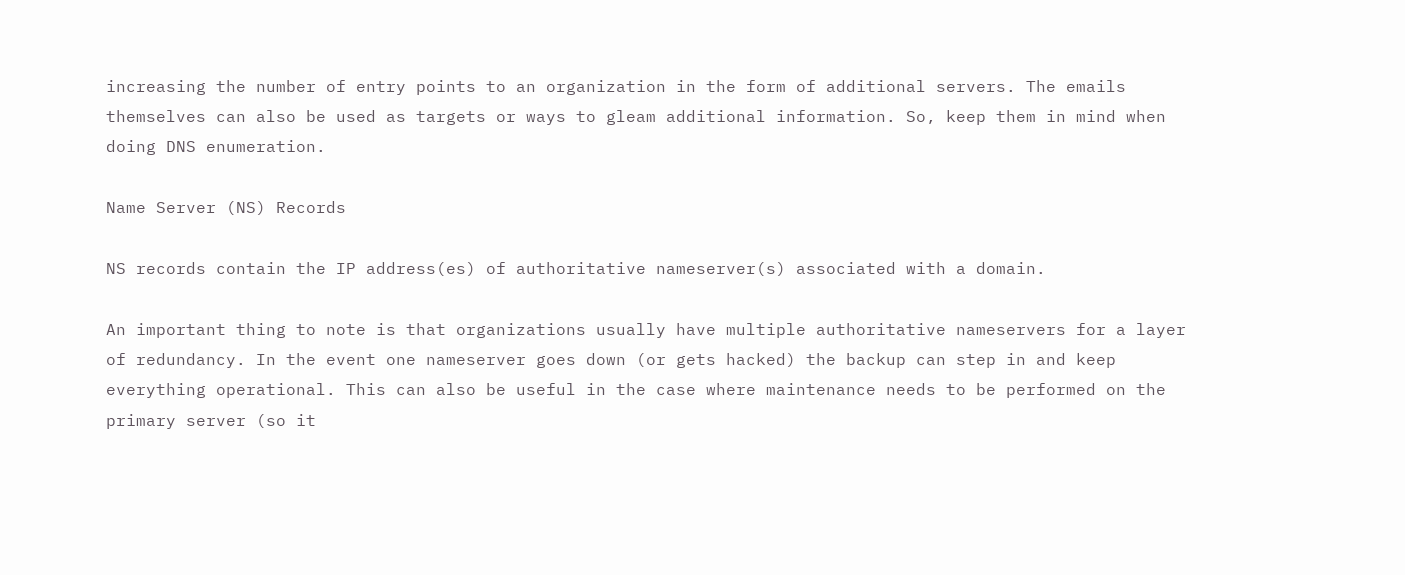increasing the number of entry points to an organization in the form of additional servers. The emails themselves can also be used as targets or ways to gleam additional information. So, keep them in mind when doing DNS enumeration.

Name Server (NS) Records

NS records contain the IP address(es) of authoritative nameserver(s) associated with a domain.

An important thing to note is that organizations usually have multiple authoritative nameservers for a layer of redundancy. In the event one nameserver goes down (or gets hacked) the backup can step in and keep everything operational. This can also be useful in the case where maintenance needs to be performed on the primary server (so it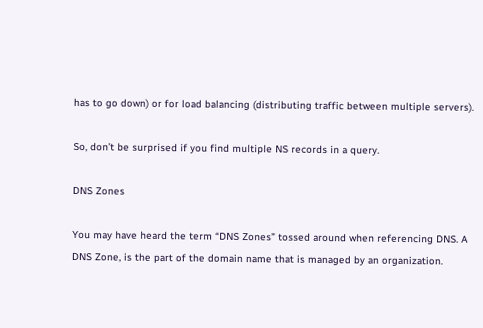has to go down) or for load balancing (distributing traffic between multiple servers).

So, don’t be surprised if you find multiple NS records in a query.

DNS Zones

You may have heard the term “DNS Zones” tossed around when referencing DNS. A DNS Zone, is the part of the domain name that is managed by an organization.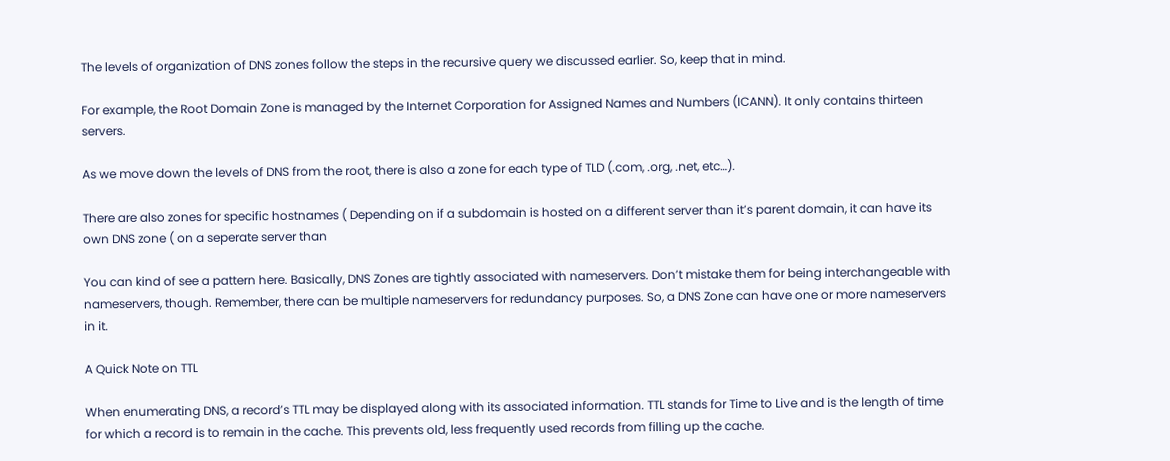The levels of organization of DNS zones follow the steps in the recursive query we discussed earlier. So, keep that in mind.

For example, the Root Domain Zone is managed by the Internet Corporation for Assigned Names and Numbers (ICANN). It only contains thirteen servers.

As we move down the levels of DNS from the root, there is also a zone for each type of TLD (.com, .org, .net, etc…).

There are also zones for specific hostnames ( Depending on if a subdomain is hosted on a different server than it’s parent domain, it can have its own DNS zone ( on a seperate server than

You can kind of see a pattern here. Basically, DNS Zones are tightly associated with nameservers. Don’t mistake them for being interchangeable with nameservers, though. Remember, there can be multiple nameservers for redundancy purposes. So, a DNS Zone can have one or more nameservers in it.

A Quick Note on TTL

When enumerating DNS, a record’s TTL may be displayed along with its associated information. TTL stands for Time to Live and is the length of time for which a record is to remain in the cache. This prevents old, less frequently used records from filling up the cache.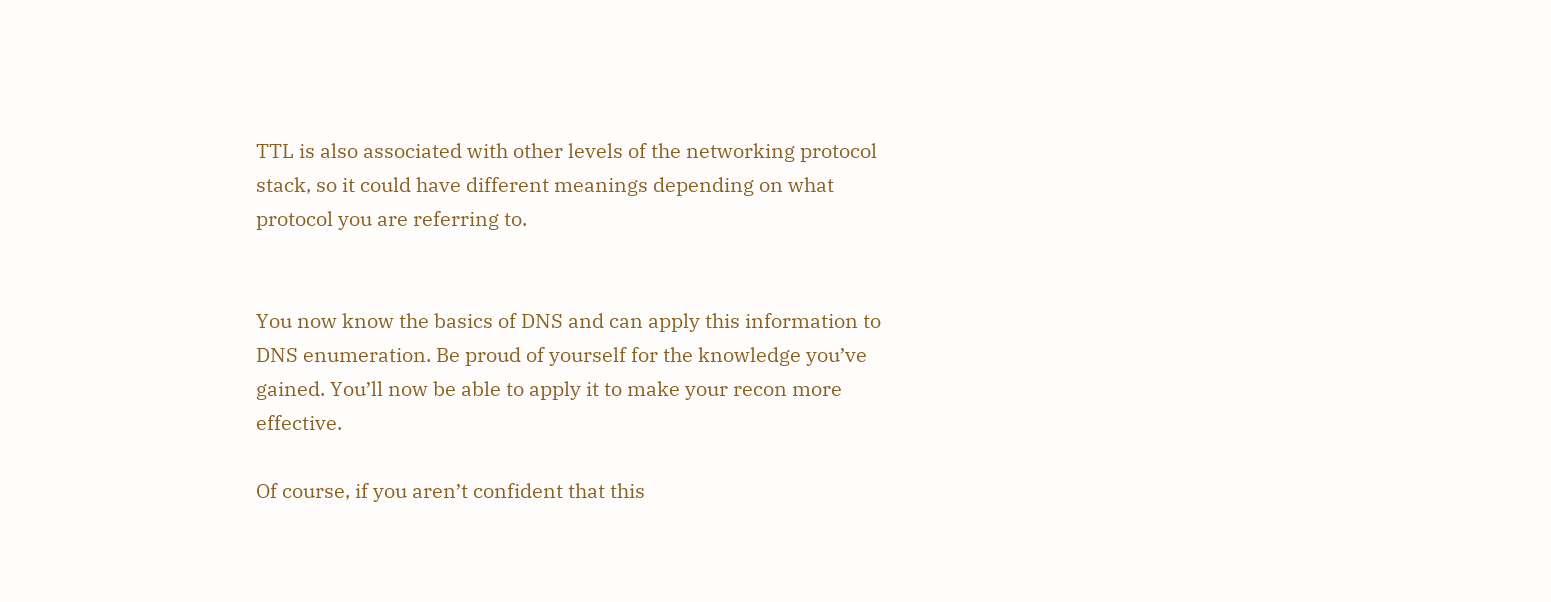TTL is also associated with other levels of the networking protocol stack, so it could have different meanings depending on what protocol you are referring to.


You now know the basics of DNS and can apply this information to DNS enumeration. Be proud of yourself for the knowledge you’ve gained. You’ll now be able to apply it to make your recon more effective.

Of course, if you aren’t confident that this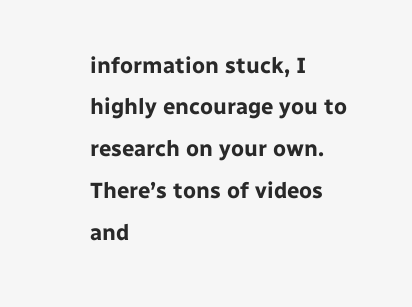information stuck, I highly encourage you to research on your own. There’s tons of videos and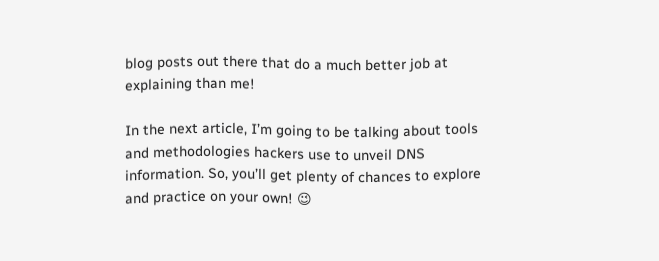blog posts out there that do a much better job at explaining than me!

In the next article, I’m going to be talking about tools and methodologies hackers use to unveil DNS information. So, you’ll get plenty of chances to explore and practice on your own! 😉